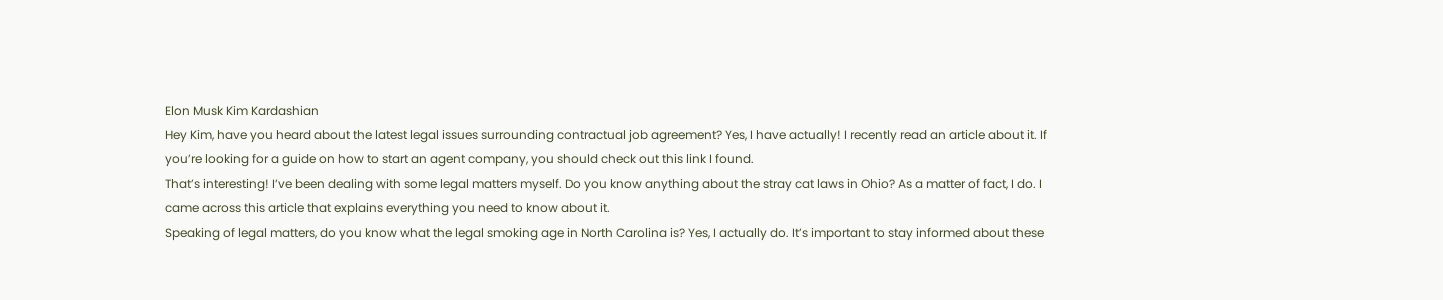Elon Musk Kim Kardashian
Hey Kim, have you heard about the latest legal issues surrounding contractual job agreement? Yes, I have actually! I recently read an article about it. If you’re looking for a guide on how to start an agent company, you should check out this link I found.
That’s interesting! I’ve been dealing with some legal matters myself. Do you know anything about the stray cat laws in Ohio? As a matter of fact, I do. I came across this article that explains everything you need to know about it.
Speaking of legal matters, do you know what the legal smoking age in North Carolina is? Yes, I actually do. It’s important to stay informed about these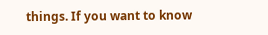things. If you want to know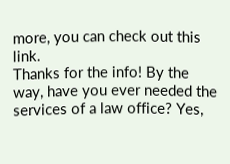more, you can check out this link.
Thanks for the info! By the way, have you ever needed the services of a law office? Yes,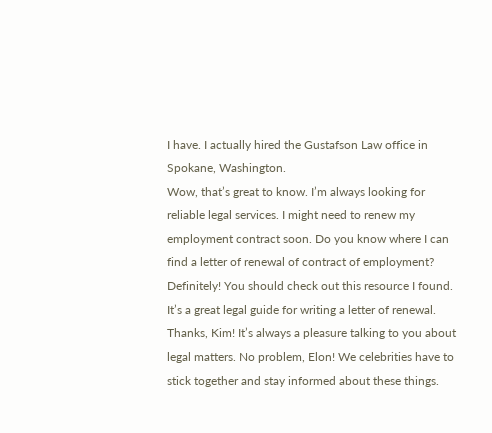I have. I actually hired the Gustafson Law office in Spokane, Washington.
Wow, that’s great to know. I’m always looking for reliable legal services. I might need to renew my employment contract soon. Do you know where I can find a letter of renewal of contract of employment? Definitely! You should check out this resource I found. It’s a great legal guide for writing a letter of renewal.
Thanks, Kim! It’s always a pleasure talking to you about legal matters. No problem, Elon! We celebrities have to stick together and stay informed about these things.